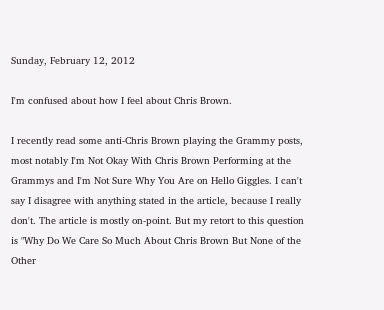Sunday, February 12, 2012

I'm confused about how I feel about Chris Brown.

I recently read some anti-Chris Brown playing the Grammy posts, most notably I'm Not Okay With Chris Brown Performing at the Grammys and I'm Not Sure Why You Are on Hello Giggles. I can't say I disagree with anything stated in the article, because I really don't. The article is mostly on-point. But my retort to this question is "Why Do We Care So Much About Chris Brown But None of the Other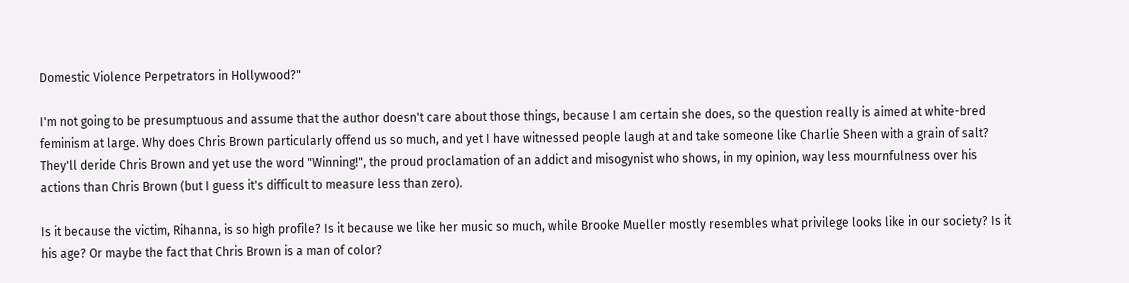Domestic Violence Perpetrators in Hollywood?"

I'm not going to be presumptuous and assume that the author doesn't care about those things, because I am certain she does, so the question really is aimed at white-bred feminism at large. Why does Chris Brown particularly offend us so much, and yet I have witnessed people laugh at and take someone like Charlie Sheen with a grain of salt? They'll deride Chris Brown and yet use the word "Winning!", the proud proclamation of an addict and misogynist who shows, in my opinion, way less mournfulness over his actions than Chris Brown (but I guess it's difficult to measure less than zero).

Is it because the victim, Rihanna, is so high profile? Is it because we like her music so much, while Brooke Mueller mostly resembles what privilege looks like in our society? Is it his age? Or maybe the fact that Chris Brown is a man of color?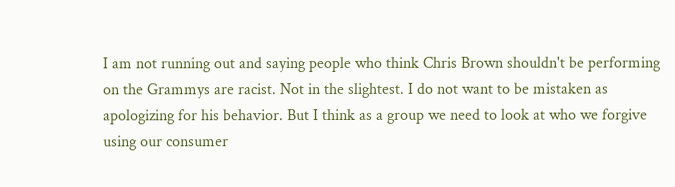I am not running out and saying people who think Chris Brown shouldn't be performing on the Grammys are racist. Not in the slightest. I do not want to be mistaken as apologizing for his behavior. But I think as a group we need to look at who we forgive using our consumer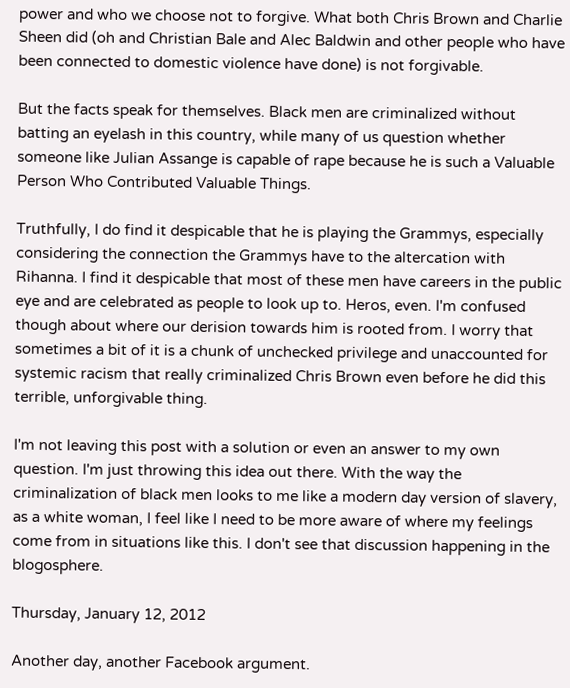power and who we choose not to forgive. What both Chris Brown and Charlie Sheen did (oh and Christian Bale and Alec Baldwin and other people who have been connected to domestic violence have done) is not forgivable.

But the facts speak for themselves. Black men are criminalized without batting an eyelash in this country, while many of us question whether someone like Julian Assange is capable of rape because he is such a Valuable Person Who Contributed Valuable Things.

Truthfully, I do find it despicable that he is playing the Grammys, especially considering the connection the Grammys have to the altercation with Rihanna. I find it despicable that most of these men have careers in the public eye and are celebrated as people to look up to. Heros, even. I'm confused though about where our derision towards him is rooted from. I worry that sometimes a bit of it is a chunk of unchecked privilege and unaccounted for systemic racism that really criminalized Chris Brown even before he did this terrible, unforgivable thing.

I'm not leaving this post with a solution or even an answer to my own question. I'm just throwing this idea out there. With the way the criminalization of black men looks to me like a modern day version of slavery, as a white woman, I feel like I need to be more aware of where my feelings come from in situations like this. I don't see that discussion happening in the blogosphere.

Thursday, January 12, 2012

Another day, another Facebook argument.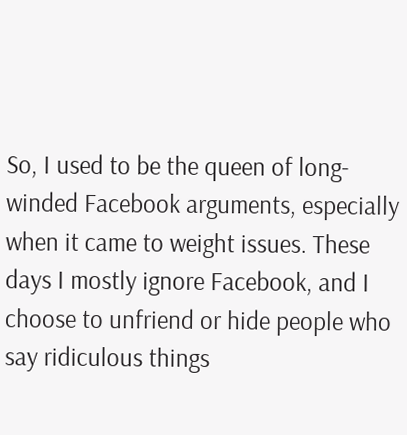So, I used to be the queen of long-winded Facebook arguments, especially when it came to weight issues. These days I mostly ignore Facebook, and I choose to unfriend or hide people who say ridiculous things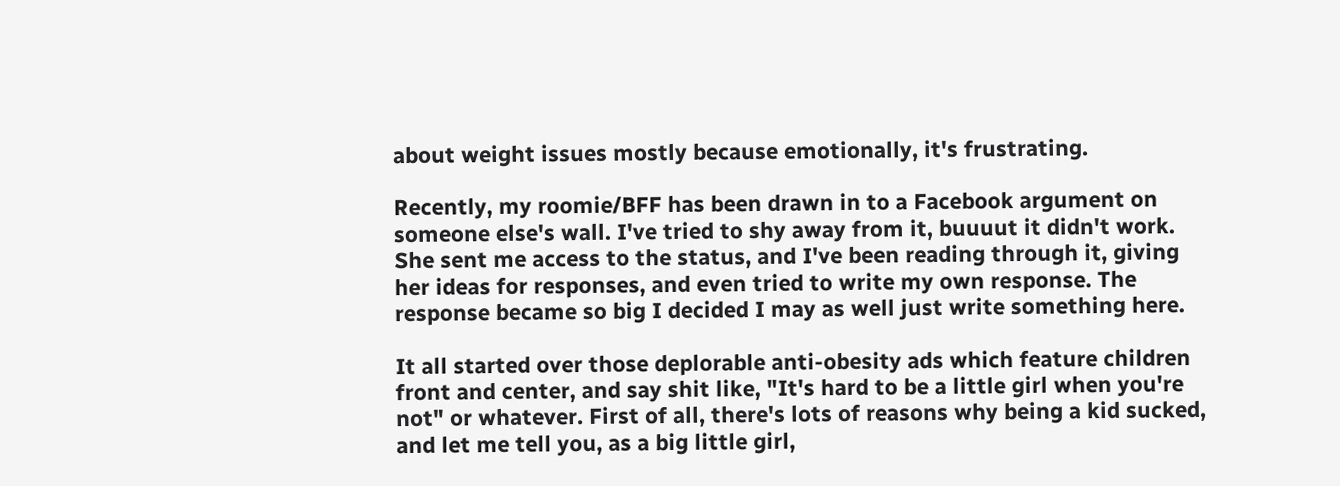about weight issues mostly because emotionally, it's frustrating.

Recently, my roomie/BFF has been drawn in to a Facebook argument on someone else's wall. I've tried to shy away from it, buuuut it didn't work. She sent me access to the status, and I've been reading through it, giving her ideas for responses, and even tried to write my own response. The response became so big I decided I may as well just write something here.

It all started over those deplorable anti-obesity ads which feature children front and center, and say shit like, "It's hard to be a little girl when you're not" or whatever. First of all, there's lots of reasons why being a kid sucked, and let me tell you, as a big little girl,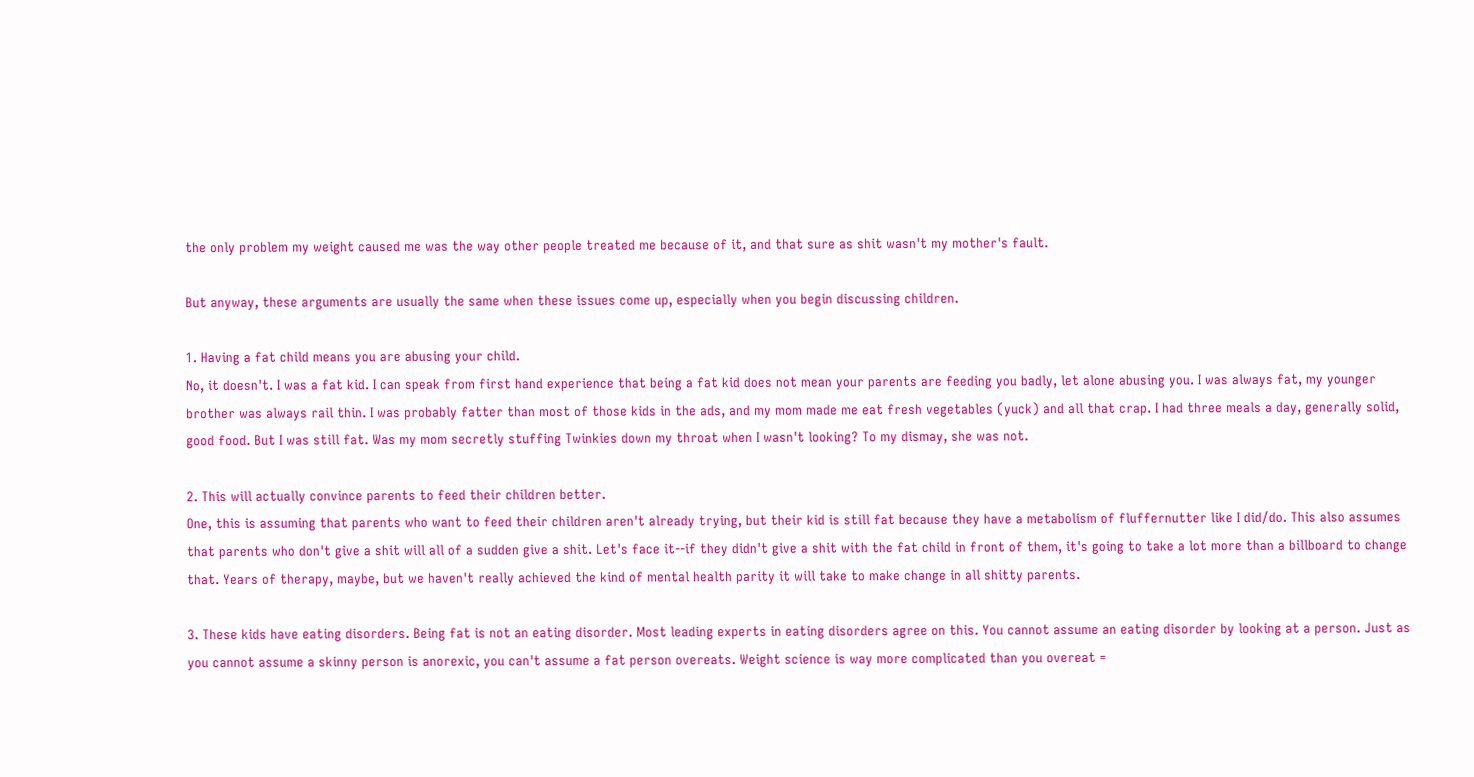the only problem my weight caused me was the way other people treated me because of it, and that sure as shit wasn't my mother's fault.

But anyway, these arguments are usually the same when these issues come up, especially when you begin discussing children.

1. Having a fat child means you are abusing your child.
No, it doesn't. I was a fat kid. I can speak from first hand experience that being a fat kid does not mean your parents are feeding you badly, let alone abusing you. I was always fat, my younger brother was always rail thin. I was probably fatter than most of those kids in the ads, and my mom made me eat fresh vegetables (yuck) and all that crap. I had three meals a day, generally solid, good food. But I was still fat. Was my mom secretly stuffing Twinkies down my throat when I wasn't looking? To my dismay, she was not.

2. This will actually convince parents to feed their children better.
One, this is assuming that parents who want to feed their children aren't already trying, but their kid is still fat because they have a metabolism of fluffernutter like I did/do. This also assumes that parents who don't give a shit will all of a sudden give a shit. Let's face it--if they didn't give a shit with the fat child in front of them, it's going to take a lot more than a billboard to change that. Years of therapy, maybe, but we haven't really achieved the kind of mental health parity it will take to make change in all shitty parents.

3. These kids have eating disorders. Being fat is not an eating disorder. Most leading experts in eating disorders agree on this. You cannot assume an eating disorder by looking at a person. Just as you cannot assume a skinny person is anorexic, you can't assume a fat person overeats. Weight science is way more complicated than you overeat =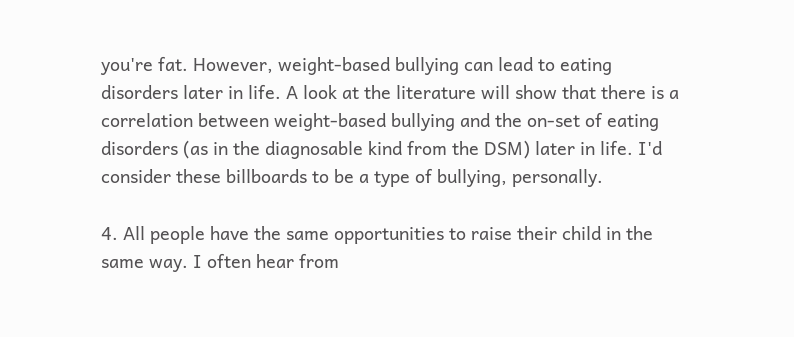you're fat. However, weight-based bullying can lead to eating disorders later in life. A look at the literature will show that there is a correlation between weight-based bullying and the on-set of eating disorders (as in the diagnosable kind from the DSM) later in life. I'd consider these billboards to be a type of bullying, personally.

4. All people have the same opportunities to raise their child in the same way. I often hear from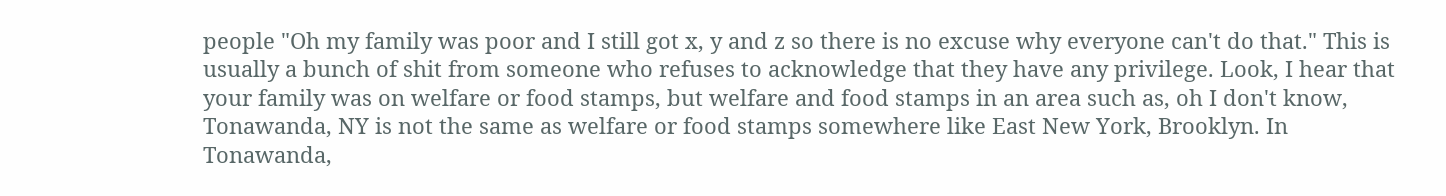people "Oh my family was poor and I still got x, y and z so there is no excuse why everyone can't do that." This is usually a bunch of shit from someone who refuses to acknowledge that they have any privilege. Look, I hear that your family was on welfare or food stamps, but welfare and food stamps in an area such as, oh I don't know, Tonawanda, NY is not the same as welfare or food stamps somewhere like East New York, Brooklyn. In Tonawanda,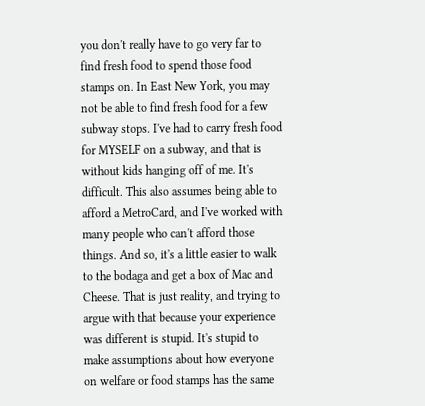you don't really have to go very far to find fresh food to spend those food stamps on. In East New York, you may not be able to find fresh food for a few subway stops. I've had to carry fresh food for MYSELF on a subway, and that is without kids hanging off of me. It's difficult. This also assumes being able to afford a MetroCard, and I've worked with many people who can't afford those things. And so, it's a little easier to walk to the bodaga and get a box of Mac and Cheese. That is just reality, and trying to argue with that because your experience was different is stupid. It's stupid to make assumptions about how everyone on welfare or food stamps has the same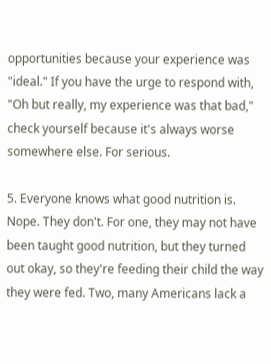opportunities because your experience was "ideal." If you have the urge to respond with, "Oh but really, my experience was that bad," check yourself because it's always worse somewhere else. For serious.

5. Everyone knows what good nutrition is. Nope. They don't. For one, they may not have been taught good nutrition, but they turned out okay, so they're feeding their child the way they were fed. Two, many Americans lack a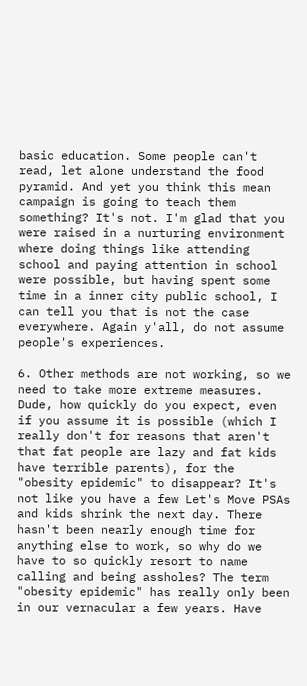basic education. Some people can't read, let alone understand the food pyramid. And yet you think this mean campaign is going to teach them something? It's not. I'm glad that you were raised in a nurturing environment where doing things like attending school and paying attention in school were possible, but having spent some time in a inner city public school, I can tell you that is not the case everywhere. Again y'all, do not assume people's experiences.

6. Other methods are not working, so we need to take more extreme measures. Dude, how quickly do you expect, even if you assume it is possible (which I really don't for reasons that aren't that fat people are lazy and fat kids have terrible parents), for the "obesity epidemic" to disappear? It's not like you have a few Let's Move PSAs and kids shrink the next day. There hasn't been nearly enough time for anything else to work, so why do we have to so quickly resort to name calling and being assholes? The term "obesity epidemic" has really only been in our vernacular a few years. Have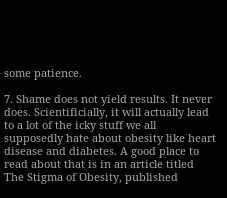some patience.

7. Shame does not yield results. It never does. Scientificially, it will actually lead to a lot of the icky stuff we all supposedly hate about obesity like heart disease and diabetes. A good place to read about that is in an article titled The Stigma of Obesity, published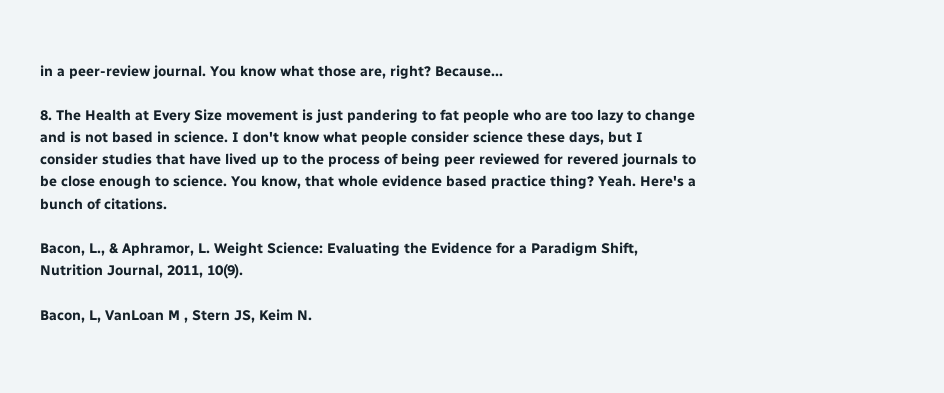in a peer-review journal. You know what those are, right? Because...

8. The Health at Every Size movement is just pandering to fat people who are too lazy to change and is not based in science. I don't know what people consider science these days, but I consider studies that have lived up to the process of being peer reviewed for revered journals to be close enough to science. You know, that whole evidence based practice thing? Yeah. Here's a bunch of citations.

Bacon, L., & Aphramor, L. Weight Science: Evaluating the Evidence for a Paradigm Shift, Nutrition Journal, 2011, 10(9).

Bacon, L, VanLoan M , Stern JS, Keim N.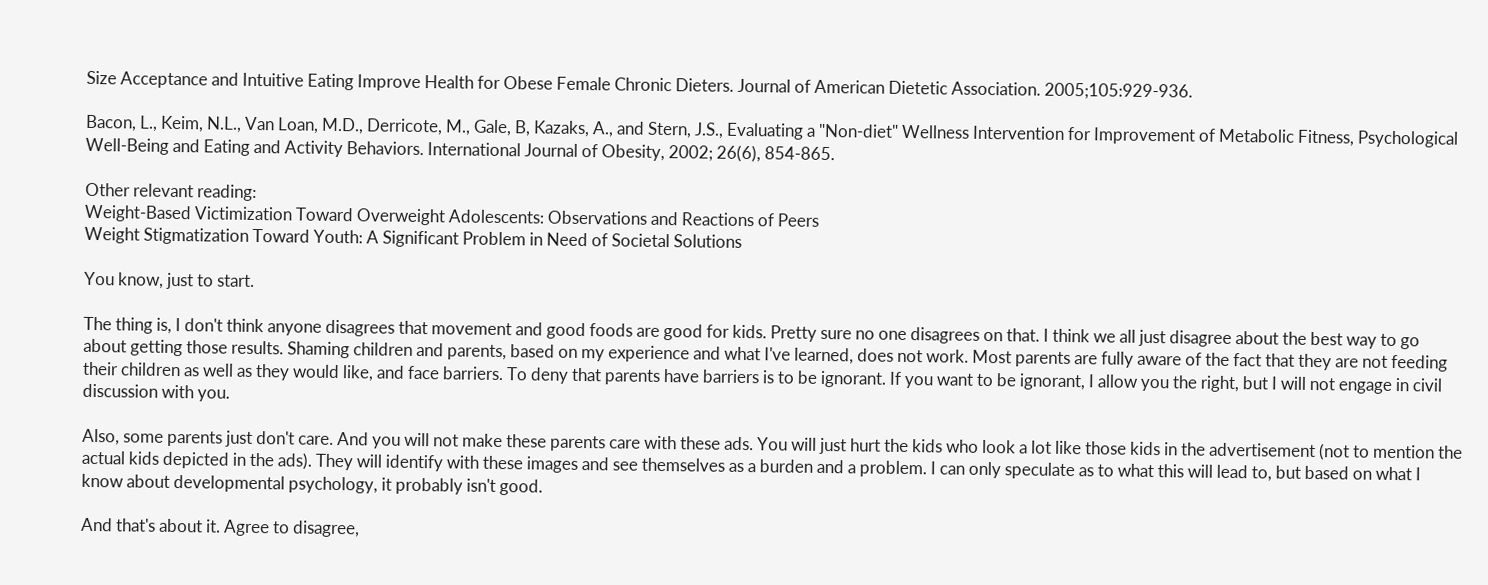Size Acceptance and Intuitive Eating Improve Health for Obese Female Chronic Dieters. Journal of American Dietetic Association. 2005;105:929-936.

Bacon, L., Keim, N.L., Van Loan, M.D., Derricote, M., Gale, B, Kazaks, A., and Stern, J.S., Evaluating a "Non-diet" Wellness Intervention for Improvement of Metabolic Fitness, Psychological Well-Being and Eating and Activity Behaviors. International Journal of Obesity, 2002; 26(6), 854-865.

Other relevant reading:
Weight-Based Victimization Toward Overweight Adolescents: Observations and Reactions of Peers
Weight Stigmatization Toward Youth: A Significant Problem in Need of Societal Solutions

You know, just to start.

The thing is, I don't think anyone disagrees that movement and good foods are good for kids. Pretty sure no one disagrees on that. I think we all just disagree about the best way to go about getting those results. Shaming children and parents, based on my experience and what I've learned, does not work. Most parents are fully aware of the fact that they are not feeding their children as well as they would like, and face barriers. To deny that parents have barriers is to be ignorant. If you want to be ignorant, I allow you the right, but I will not engage in civil discussion with you.

Also, some parents just don't care. And you will not make these parents care with these ads. You will just hurt the kids who look a lot like those kids in the advertisement (not to mention the actual kids depicted in the ads). They will identify with these images and see themselves as a burden and a problem. I can only speculate as to what this will lead to, but based on what I know about developmental psychology, it probably isn't good.

And that's about it. Agree to disagree,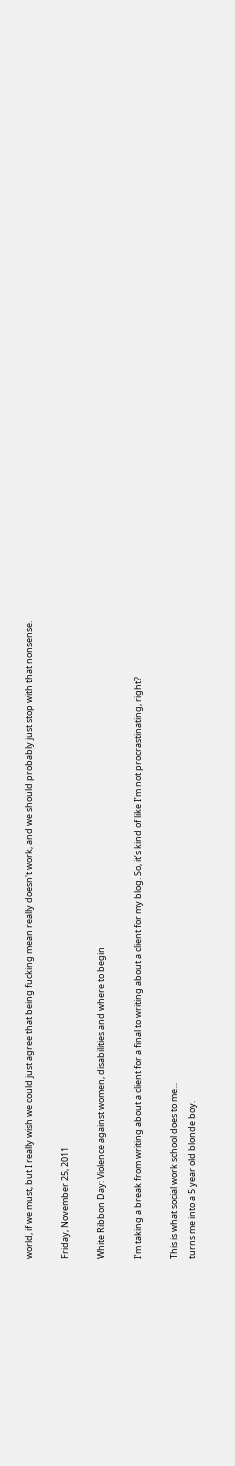world, if we must, but I really wish we could just agree that being fucking mean really doesn't work, and we should probably just stop with that nonsense.

Friday, November 25, 2011

White Ribbon Day: Violence against women, disabilities and where to begin

I’m taking a break from writing about a client for a final to writing about a client for my blog. So, it’s kind of like I’m not procrastinating, right?

This is what social work school does to me...
turns me into a 5 year old blonde boy.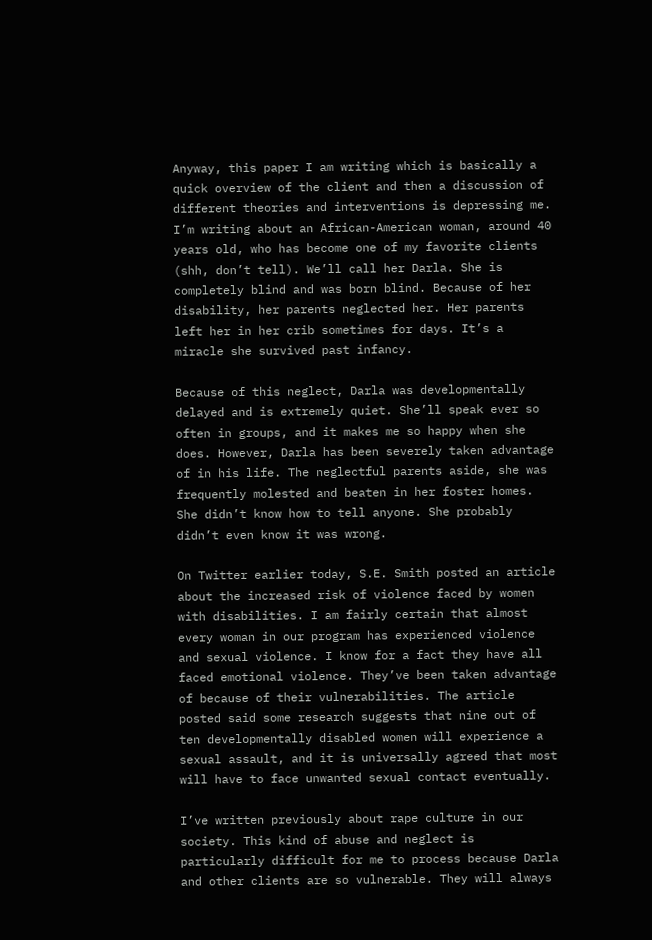Anyway, this paper I am writing which is basically a quick overview of the client and then a discussion of different theories and interventions is depressing me. I’m writing about an African-American woman, around 40 years old, who has become one of my favorite clients (shh, don’t tell). We’ll call her Darla. She is completely blind and was born blind. Because of her disability, her parents neglected her. Her parents left her in her crib sometimes for days. It’s a miracle she survived past infancy.

Because of this neglect, Darla was developmentally delayed and is extremely quiet. She’ll speak ever so often in groups, and it makes me so happy when she does. However, Darla has been severely taken advantage of in his life. The neglectful parents aside, she was frequently molested and beaten in her foster homes. She didn’t know how to tell anyone. She probably didn’t even know it was wrong.

On Twitter earlier today, S.E. Smith posted an article about the increased risk of violence faced by women with disabilities. I am fairly certain that almost every woman in our program has experienced violence and sexual violence. I know for a fact they have all faced emotional violence. They’ve been taken advantage of because of their vulnerabilities. The article posted said some research suggests that nine out of ten developmentally disabled women will experience a sexual assault, and it is universally agreed that most will have to face unwanted sexual contact eventually.

I’ve written previously about rape culture in our society. This kind of abuse and neglect is particularly difficult for me to process because Darla and other clients are so vulnerable. They will always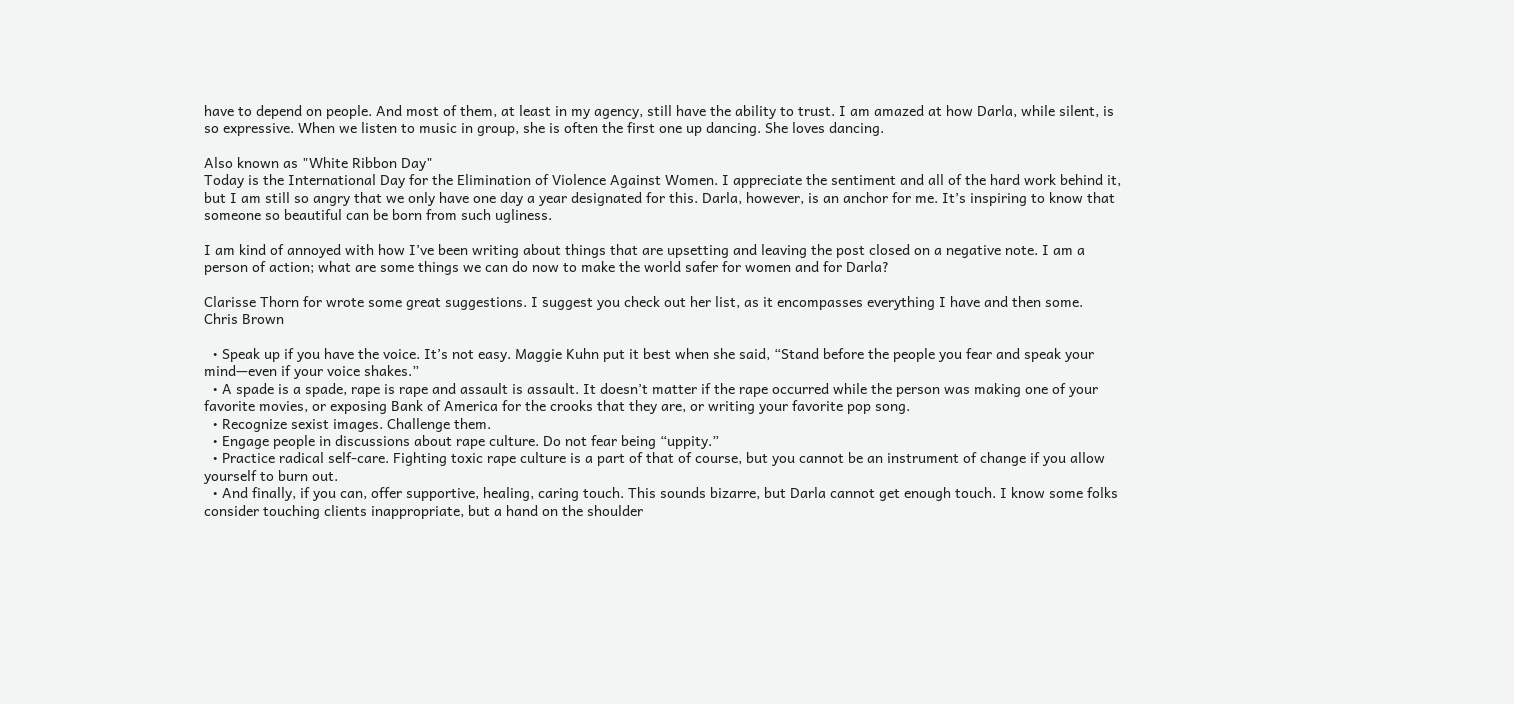have to depend on people. And most of them, at least in my agency, still have the ability to trust. I am amazed at how Darla, while silent, is so expressive. When we listen to music in group, she is often the first one up dancing. She loves dancing.

Also known as "White Ribbon Day"
Today is the International Day for the Elimination of Violence Against Women. I appreciate the sentiment and all of the hard work behind it, but I am still so angry that we only have one day a year designated for this. Darla, however, is an anchor for me. It’s inspiring to know that someone so beautiful can be born from such ugliness.

I am kind of annoyed with how I’ve been writing about things that are upsetting and leaving the post closed on a negative note. I am a person of action; what are some things we can do now to make the world safer for women and for Darla?

Clarisse Thorn for wrote some great suggestions. I suggest you check out her list, as it encompasses everything I have and then some.
Chris Brown

  • Speak up if you have the voice. It’s not easy. Maggie Kuhn put it best when she said, “Stand before the people you fear and speak your mind—even if your voice shakes.”
  • A spade is a spade, rape is rape and assault is assault. It doesn’t matter if the rape occurred while the person was making one of your favorite movies, or exposing Bank of America for the crooks that they are, or writing your favorite pop song.
  • Recognize sexist images. Challenge them.
  • Engage people in discussions about rape culture. Do not fear being “uppity.”
  • Practice radical self-care. Fighting toxic rape culture is a part of that of course, but you cannot be an instrument of change if you allow yourself to burn out.
  • And finally, if you can, offer supportive, healing, caring touch. This sounds bizarre, but Darla cannot get enough touch. I know some folks consider touching clients inappropriate, but a hand on the shoulder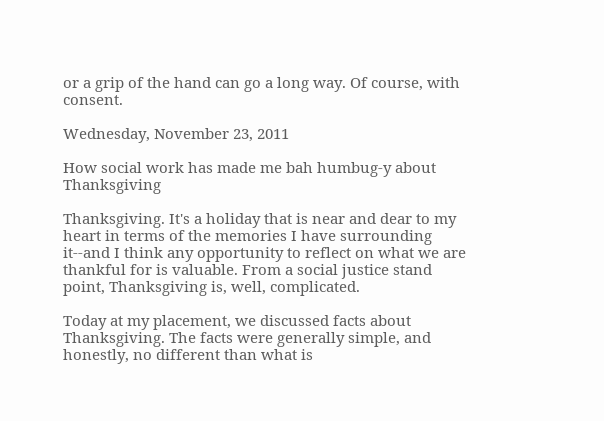or a grip of the hand can go a long way. Of course, with consent.

Wednesday, November 23, 2011

How social work has made me bah humbug-y about Thanksgiving

Thanksgiving. It's a holiday that is near and dear to my heart in terms of the memories I have surrounding it--and I think any opportunity to reflect on what we are thankful for is valuable. From a social justice stand point, Thanksgiving is, well, complicated.

Today at my placement, we discussed facts about Thanksgiving. The facts were generally simple, and honestly, no different than what is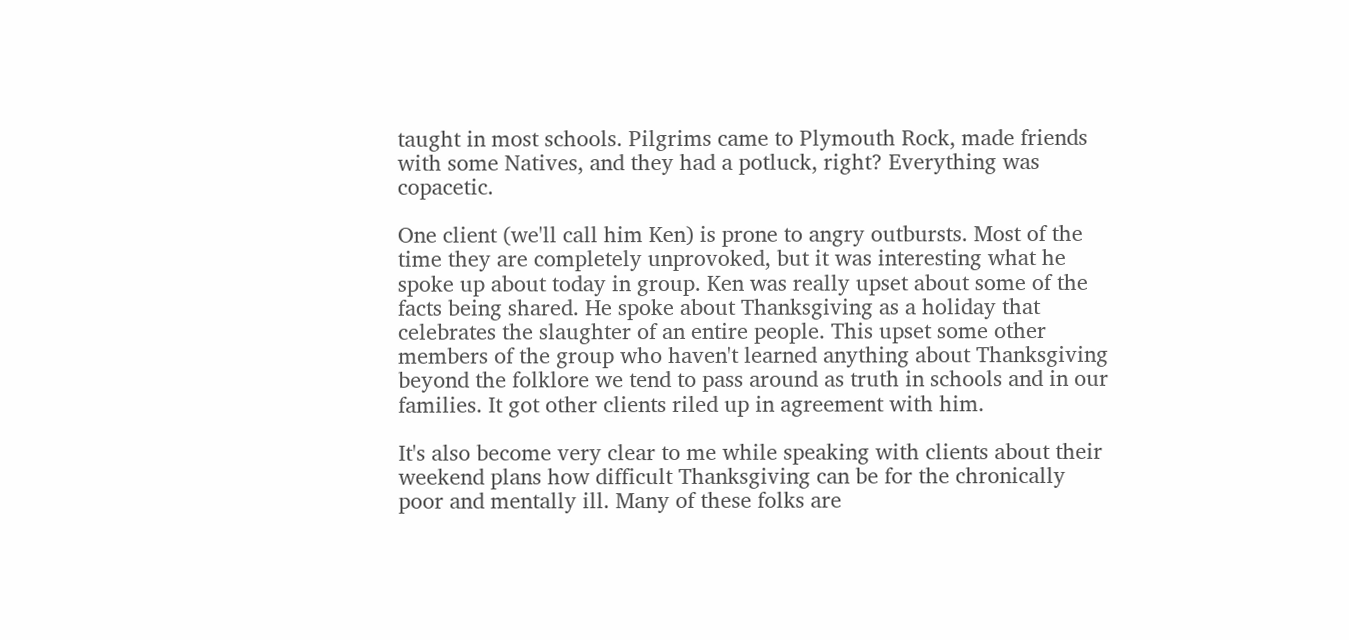taught in most schools. Pilgrims came to Plymouth Rock, made friends with some Natives, and they had a potluck, right? Everything was copacetic.

One client (we'll call him Ken) is prone to angry outbursts. Most of the time they are completely unprovoked, but it was interesting what he spoke up about today in group. Ken was really upset about some of the facts being shared. He spoke about Thanksgiving as a holiday that celebrates the slaughter of an entire people. This upset some other members of the group who haven't learned anything about Thanksgiving beyond the folklore we tend to pass around as truth in schools and in our families. It got other clients riled up in agreement with him.

It's also become very clear to me while speaking with clients about their weekend plans how difficult Thanksgiving can be for the chronically poor and mentally ill. Many of these folks are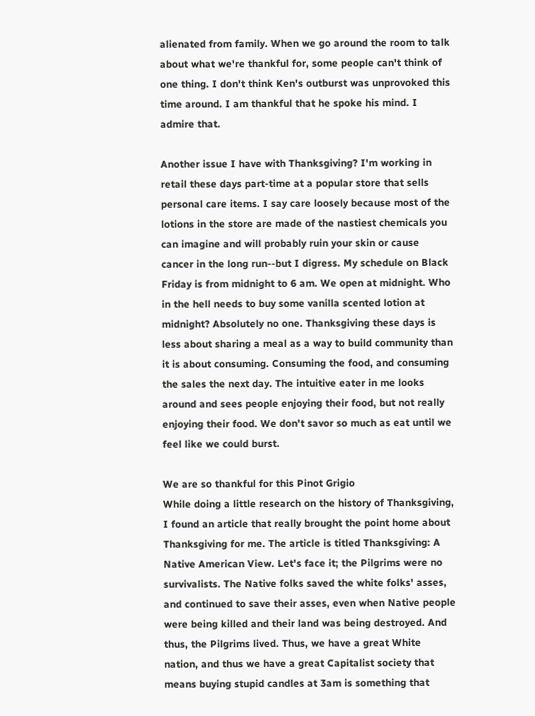alienated from family. When we go around the room to talk about what we're thankful for, some people can't think of one thing. I don't think Ken's outburst was unprovoked this time around. I am thankful that he spoke his mind. I admire that.

Another issue I have with Thanksgiving? I'm working in retail these days part-time at a popular store that sells personal care items. I say care loosely because most of the lotions in the store are made of the nastiest chemicals you can imagine and will probably ruin your skin or cause cancer in the long run--but I digress. My schedule on Black Friday is from midnight to 6 am. We open at midnight. Who in the hell needs to buy some vanilla scented lotion at midnight? Absolutely no one. Thanksgiving these days is less about sharing a meal as a way to build community than it is about consuming. Consuming the food, and consuming the sales the next day. The intuitive eater in me looks around and sees people enjoying their food, but not really enjoying their food. We don't savor so much as eat until we feel like we could burst.

We are so thankful for this Pinot Grigio
While doing a little research on the history of Thanksgiving, I found an article that really brought the point home about Thanksgiving for me. The article is titled Thanksgiving: A Native American View. Let's face it; the Pilgrims were no survivalists. The Native folks saved the white folks' asses, and continued to save their asses, even when Native people were being killed and their land was being destroyed. And thus, the Pilgrims lived. Thus, we have a great White nation, and thus we have a great Capitalist society that means buying stupid candles at 3am is something that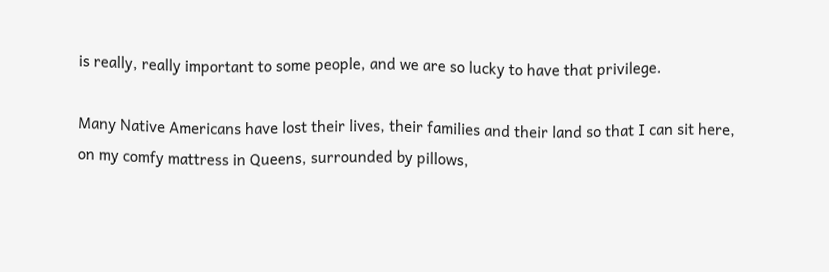is really, really important to some people, and we are so lucky to have that privilege.

Many Native Americans have lost their lives, their families and their land so that I can sit here, on my comfy mattress in Queens, surrounded by pillows,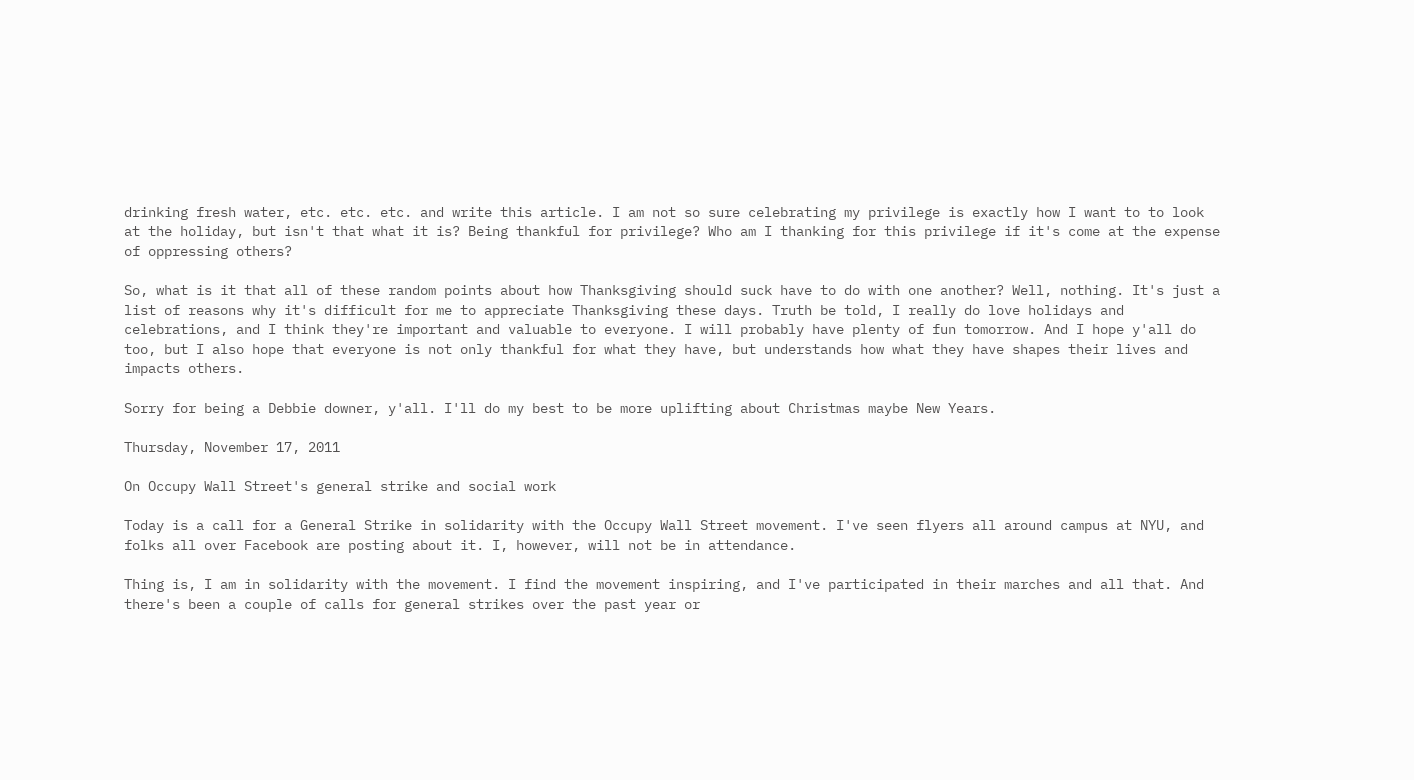drinking fresh water, etc. etc. etc. and write this article. I am not so sure celebrating my privilege is exactly how I want to to look at the holiday, but isn't that what it is? Being thankful for privilege? Who am I thanking for this privilege if it's come at the expense of oppressing others?

So, what is it that all of these random points about how Thanksgiving should suck have to do with one another? Well, nothing. It's just a list of reasons why it's difficult for me to appreciate Thanksgiving these days. Truth be told, I really do love holidays and celebrations, and I think they're important and valuable to everyone. I will probably have plenty of fun tomorrow. And I hope y'all do too, but I also hope that everyone is not only thankful for what they have, but understands how what they have shapes their lives and impacts others.

Sorry for being a Debbie downer, y'all. I'll do my best to be more uplifting about Christmas maybe New Years.

Thursday, November 17, 2011

On Occupy Wall Street's general strike and social work

Today is a call for a General Strike in solidarity with the Occupy Wall Street movement. I've seen flyers all around campus at NYU, and folks all over Facebook are posting about it. I, however, will not be in attendance.

Thing is, I am in solidarity with the movement. I find the movement inspiring, and I've participated in their marches and all that. And there's been a couple of calls for general strikes over the past year or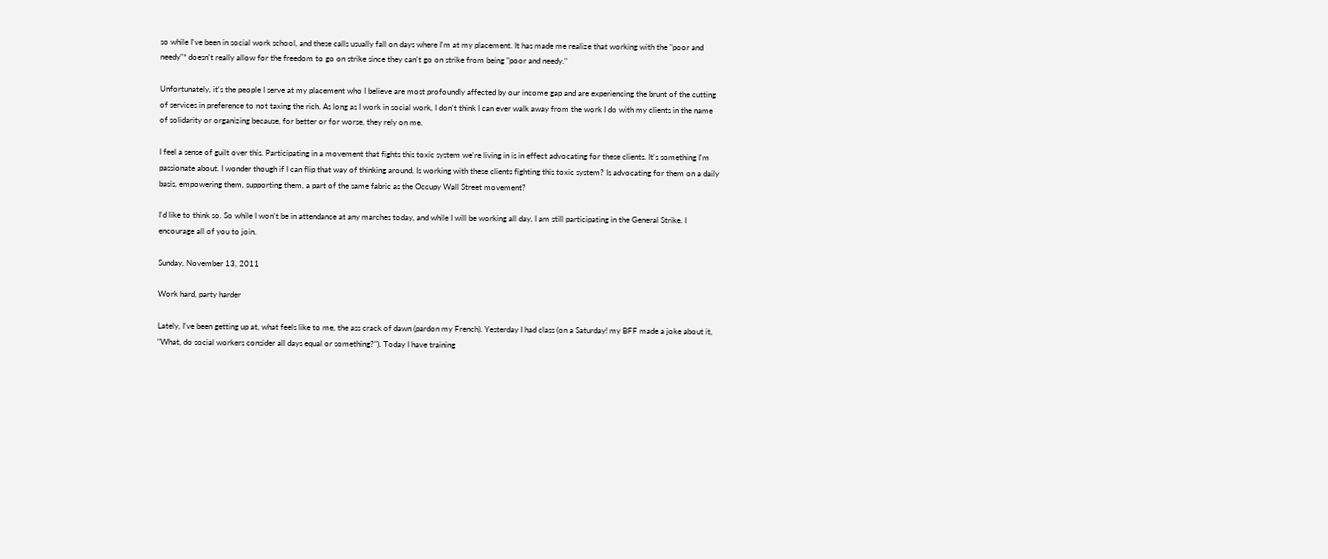so while I've been in social work school, and these calls usually fall on days where I'm at my placement. It has made me realize that working with the "poor and needy"* doesn't really allow for the freedom to go on strike since they can't go on strike from being "poor and needy."

Unfortunately, it's the people I serve at my placement who I believe are most profoundly affected by our income gap and are experiencing the brunt of the cutting of services in preference to not taxing the rich. As long as I work in social work, I don't think I can ever walk away from the work I do with my clients in the name of solidarity or organizing because, for better or for worse, they rely on me.

I feel a sense of guilt over this. Participating in a movement that fights this toxic system we're living in is in effect advocating for these clients. It's something I'm passionate about. I wonder though if I can flip that way of thinking around. Is working with these clients fighting this toxic system? Is advocating for them on a daily basis, empowering them, supporting them, a part of the same fabric as the Occupy Wall Street movement?

I'd like to think so. So while I won't be in attendance at any marches today, and while I will be working all day, I am still participating in the General Strike. I encourage all of you to join.

Sunday, November 13, 2011

Work hard, party harder

Lately, I've been getting up at, what feels like to me, the ass crack of dawn (pardon my French). Yesterday I had class (on a Saturday! my BFF made a joke about it, "What, do social workers consider all days equal or something?"). Today I have training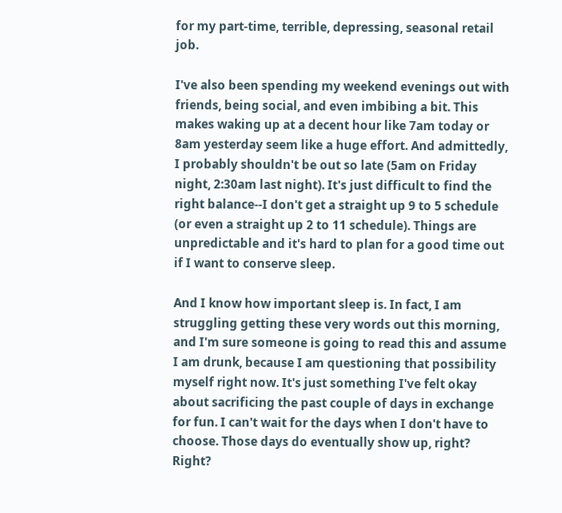for my part-time, terrible, depressing, seasonal retail job.

I've also been spending my weekend evenings out with friends, being social, and even imbibing a bit. This makes waking up at a decent hour like 7am today or 8am yesterday seem like a huge effort. And admittedly, I probably shouldn't be out so late (5am on Friday night, 2:30am last night). It's just difficult to find the right balance--I don't get a straight up 9 to 5 schedule (or even a straight up 2 to 11 schedule). Things are unpredictable and it's hard to plan for a good time out if I want to conserve sleep.

And I know how important sleep is. In fact, I am struggling getting these very words out this morning, and I'm sure someone is going to read this and assume I am drunk, because I am questioning that possibility myself right now. It's just something I've felt okay about sacrificing the past couple of days in exchange for fun. I can't wait for the days when I don't have to choose. Those days do eventually show up, right? Right?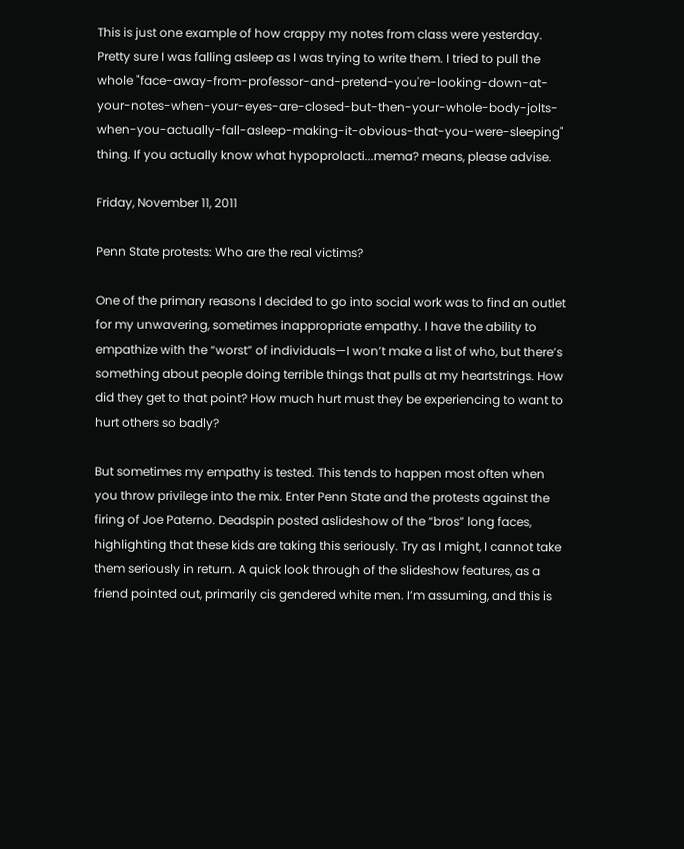This is just one example of how crappy my notes from class were yesterday. Pretty sure I was falling asleep as I was trying to write them. I tried to pull the whole "face-away-from-professor-and-pretend-you're-looking-down-at-your-notes-when-your-eyes-are-closed-but-then-your-whole-body-jolts-when-you-actually-fall-asleep-making-it-obvious-that-you-were-sleeping" thing. If you actually know what hypoprolacti...mema? means, please advise.

Friday, November 11, 2011

Penn State protests: Who are the real victims?

One of the primary reasons I decided to go into social work was to find an outlet for my unwavering, sometimes inappropriate empathy. I have the ability to empathize with the “worst” of individuals—I won’t make a list of who, but there’s something about people doing terrible things that pulls at my heartstrings. How did they get to that point? How much hurt must they be experiencing to want to hurt others so badly?

But sometimes my empathy is tested. This tends to happen most often when you throw privilege into the mix. Enter Penn State and the protests against the firing of Joe Paterno. Deadspin posted aslideshow of the “bros” long faces, highlighting that these kids are taking this seriously. Try as I might, I cannot take them seriously in return. A quick look through of the slideshow features, as a friend pointed out, primarily cis gendered white men. I’m assuming, and this is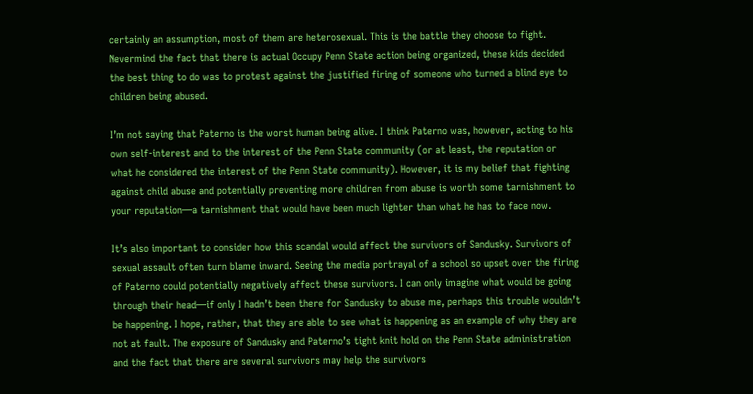certainly an assumption, most of them are heterosexual. This is the battle they choose to fight. Nevermind the fact that there is actual Occupy Penn State action being organized, these kids decided the best thing to do was to protest against the justified firing of someone who turned a blind eye to children being abused.

I’m not saying that Paterno is the worst human being alive. I think Paterno was, however, acting to his own self-interest and to the interest of the Penn State community (or at least, the reputation or what he considered the interest of the Penn State community). However, it is my belief that fighting against child abuse and potentially preventing more children from abuse is worth some tarnishment to your reputation—a tarnishment that would have been much lighter than what he has to face now.

It’s also important to consider how this scandal would affect the survivors of Sandusky. Survivors of sexual assault often turn blame inward. Seeing the media portrayal of a school so upset over the firing of Paterno could potentially negatively affect these survivors. I can only imagine what would be going through their head—if only I hadn’t been there for Sandusky to abuse me, perhaps this trouble wouldn’t be happening. I hope, rather, that they are able to see what is happening as an example of why they are not at fault. The exposure of Sandusky and Paterno’s tight knit hold on the Penn State administration and the fact that there are several survivors may help the survivors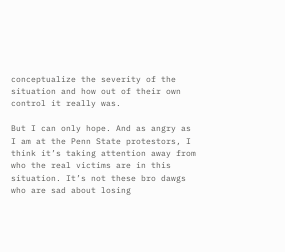conceptualize the severity of the situation and how out of their own control it really was.

But I can only hope. And as angry as I am at the Penn State protestors, I think it’s taking attention away from who the real victims are in this situation. It’s not these bro dawgs who are sad about losing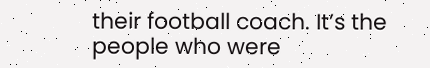their football coach. It’s the people who were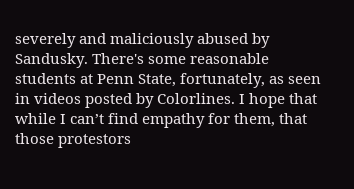severely and maliciously abused by Sandusky. There's some reasonable students at Penn State, fortunately, as seen in videos posted by Colorlines. I hope that while I can’t find empathy for them, that those protestors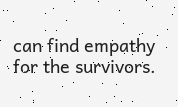can find empathy for the survivors.